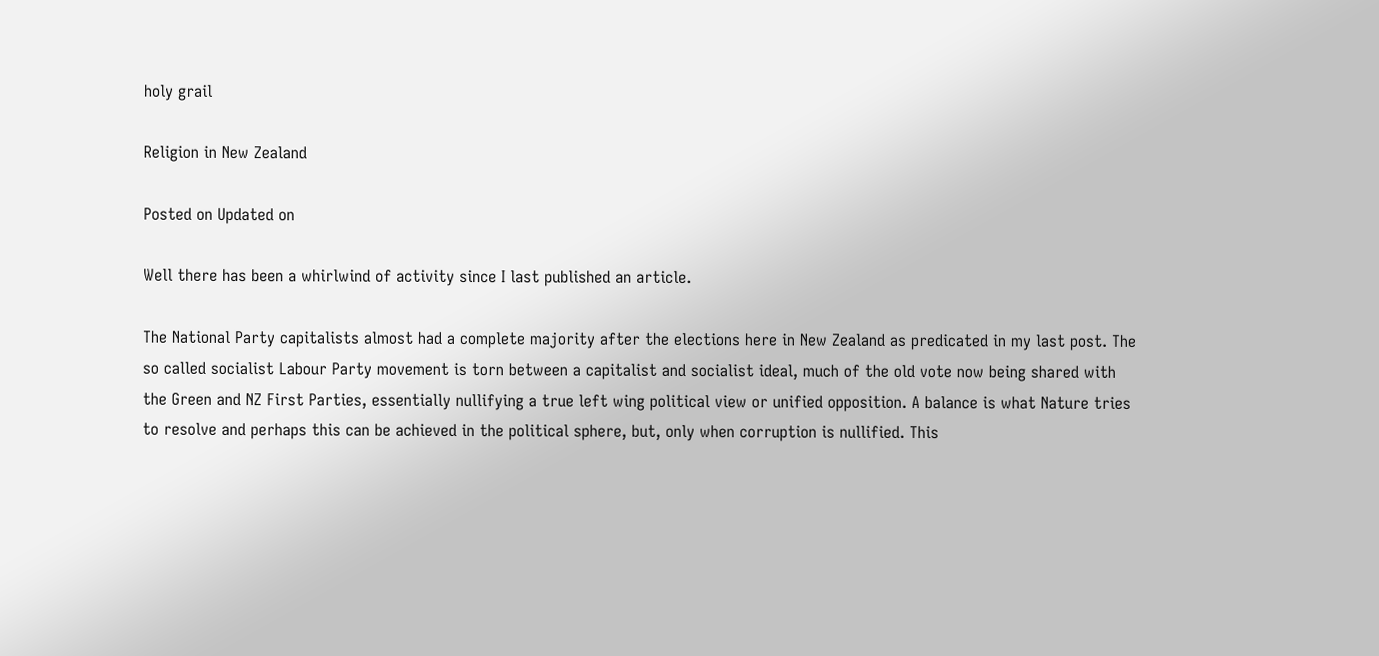holy grail

Religion in New Zealand

Posted on Updated on

Well there has been a whirlwind of activity since I last published an article.

The National Party capitalists almost had a complete majority after the elections here in New Zealand as predicated in my last post. The so called socialist Labour Party movement is torn between a capitalist and socialist ideal, much of the old vote now being shared with the Green and NZ First Parties, essentially nullifying a true left wing political view or unified opposition. A balance is what Nature tries to resolve and perhaps this can be achieved in the political sphere, but, only when corruption is nullified. This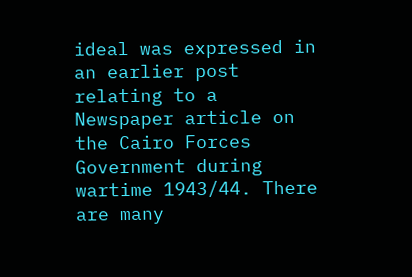ideal was expressed in an earlier post relating to a Newspaper article on the Cairo Forces Government during wartime 1943/44. There are many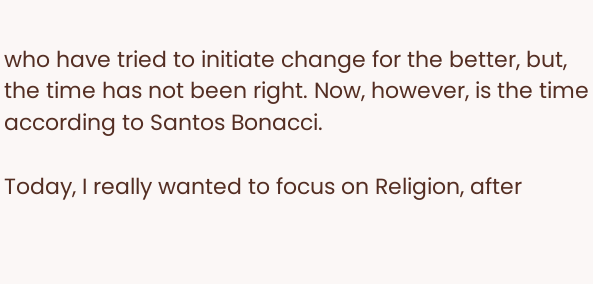who have tried to initiate change for the better, but, the time has not been right. Now, however, is the time according to Santos Bonacci.

Today, I really wanted to focus on Religion, after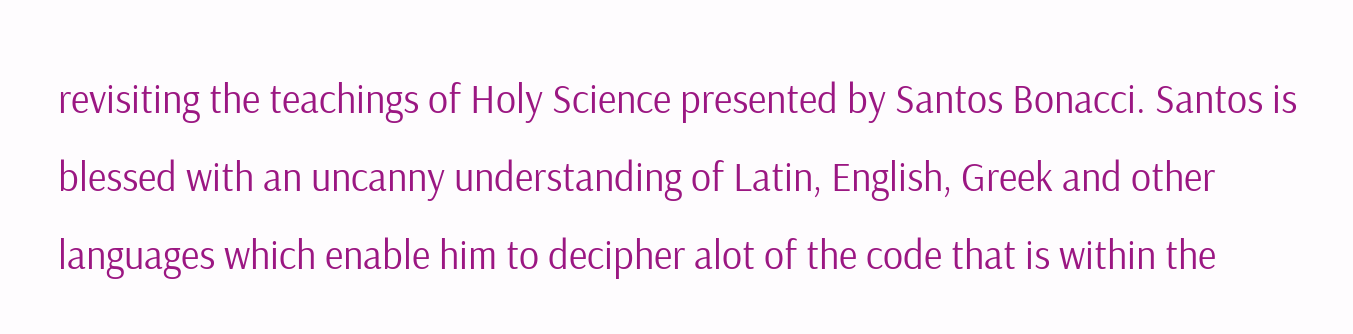revisiting the teachings of Holy Science presented by Santos Bonacci. Santos is blessed with an uncanny understanding of Latin, English, Greek and other languages which enable him to decipher alot of the code that is within the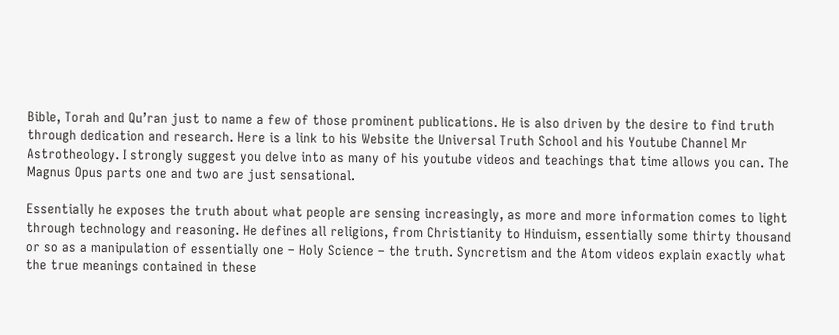Bible, Torah and Qu’ran just to name a few of those prominent publications. He is also driven by the desire to find truth through dedication and research. Here is a link to his Website the Universal Truth School and his Youtube Channel Mr Astrotheology. I strongly suggest you delve into as many of his youtube videos and teachings that time allows you can. The Magnus Opus parts one and two are just sensational.

Essentially he exposes the truth about what people are sensing increasingly, as more and more information comes to light through technology and reasoning. He defines all religions, from Christianity to Hinduism, essentially some thirty thousand or so as a manipulation of essentially one – Holy Science – the truth. Syncretism and the Atom videos explain exactly what the true meanings contained in these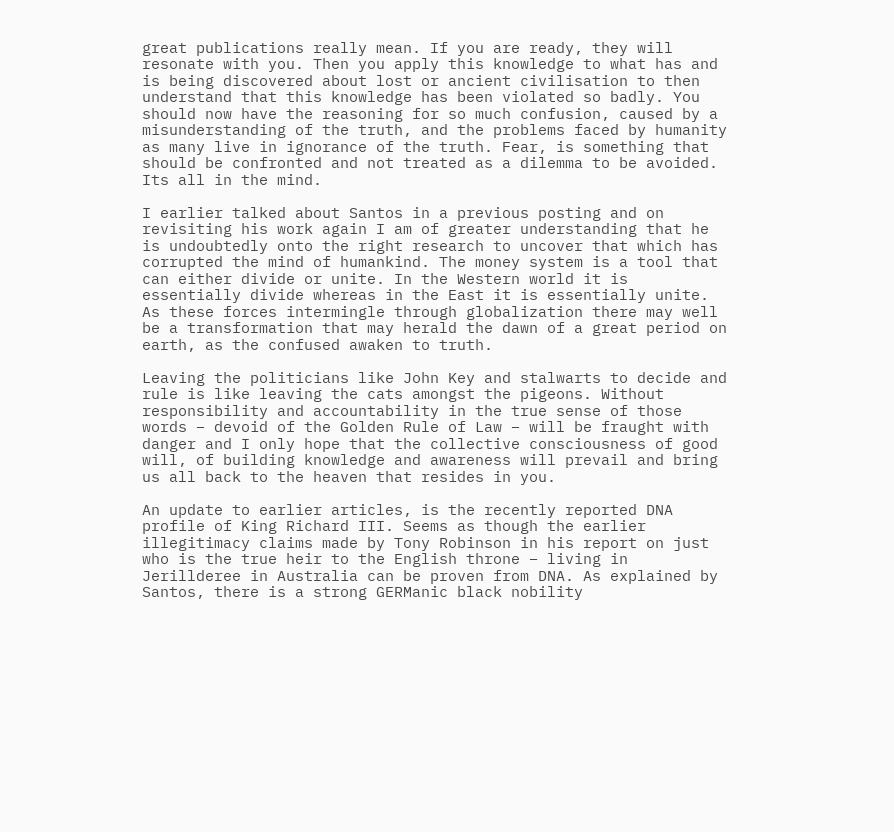great publications really mean. If you are ready, they will resonate with you. Then you apply this knowledge to what has and is being discovered about lost or ancient civilisation to then understand that this knowledge has been violated so badly. You should now have the reasoning for so much confusion, caused by a misunderstanding of the truth, and the problems faced by humanity as many live in ignorance of the truth. Fear, is something that should be confronted and not treated as a dilemma to be avoided. Its all in the mind.

I earlier talked about Santos in a previous posting and on revisiting his work again I am of greater understanding that he is undoubtedly onto the right research to uncover that which has corrupted the mind of humankind. The money system is a tool that can either divide or unite. In the Western world it is essentially divide whereas in the East it is essentially unite. As these forces intermingle through globalization there may well be a transformation that may herald the dawn of a great period on earth, as the confused awaken to truth.

Leaving the politicians like John Key and stalwarts to decide and rule is like leaving the cats amongst the pigeons. Without responsibility and accountability in the true sense of those words – devoid of the Golden Rule of Law – will be fraught with danger and I only hope that the collective consciousness of good will, of building knowledge and awareness will prevail and bring us all back to the heaven that resides in you.

An update to earlier articles, is the recently reported DNA profile of King Richard III. Seems as though the earlier illegitimacy claims made by Tony Robinson in his report on just who is the true heir to the English throne – living in Jerillderee in Australia can be proven from DNA. As explained by Santos, there is a strong GERManic black nobility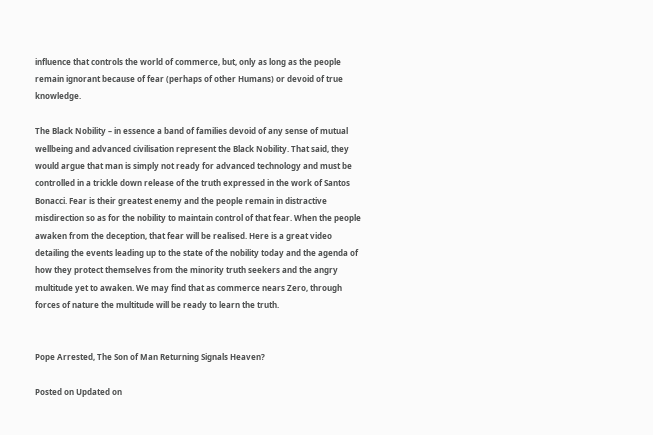influence that controls the world of commerce, but, only as long as the people remain ignorant because of fear (perhaps of other Humans) or devoid of true knowledge.

The Black Nobility – in essence a band of families devoid of any sense of mutual wellbeing and advanced civilisation represent the Black Nobility. That said, they would argue that man is simply not ready for advanced technology and must be controlled in a trickle down release of the truth expressed in the work of Santos Bonacci. Fear is their greatest enemy and the people remain in distractive misdirection so as for the nobility to maintain control of that fear. When the people awaken from the deception, that fear will be realised. Here is a great video detailing the events leading up to the state of the nobility today and the agenda of how they protect themselves from the minority truth seekers and the angry multitude yet to awaken. We may find that as commerce nears Zero, through forces of nature the multitude will be ready to learn the truth.


Pope Arrested, The Son of Man Returning Signals Heaven?

Posted on Updated on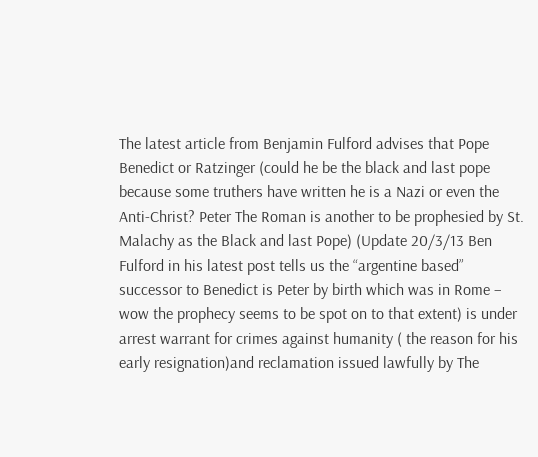The latest article from Benjamin Fulford advises that Pope Benedict or Ratzinger (could he be the black and last pope because some truthers have written he is a Nazi or even the Anti-Christ? Peter The Roman is another to be prophesied by St. Malachy as the Black and last Pope) (Update 20/3/13 Ben Fulford in his latest post tells us the “argentine based” successor to Benedict is Peter by birth which was in Rome – wow the prophecy seems to be spot on to that extent) is under arrest warrant for crimes against humanity ( the reason for his early resignation)and reclamation issued lawfully by The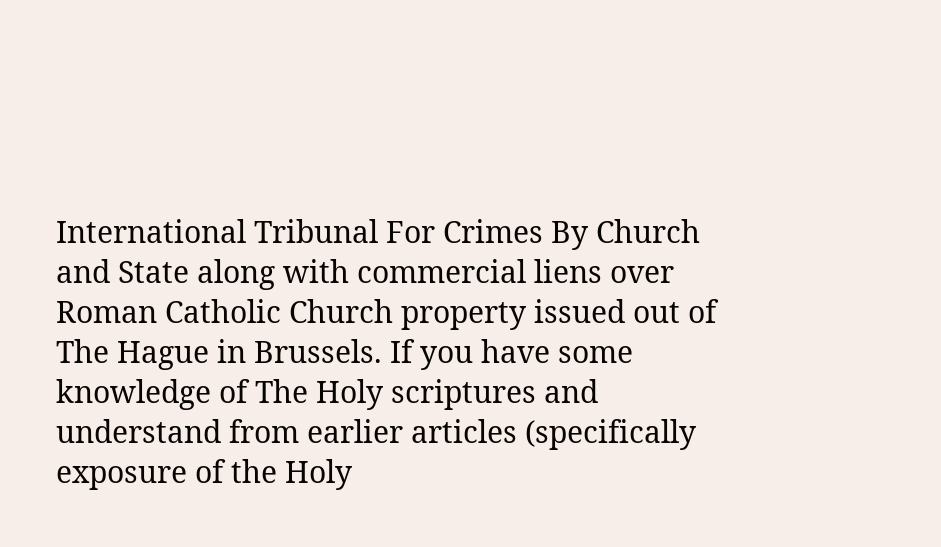International Tribunal For Crimes By Church and State along with commercial liens over Roman Catholic Church property issued out of The Hague in Brussels. If you have some knowledge of The Holy scriptures and understand from earlier articles (specifically exposure of the Holy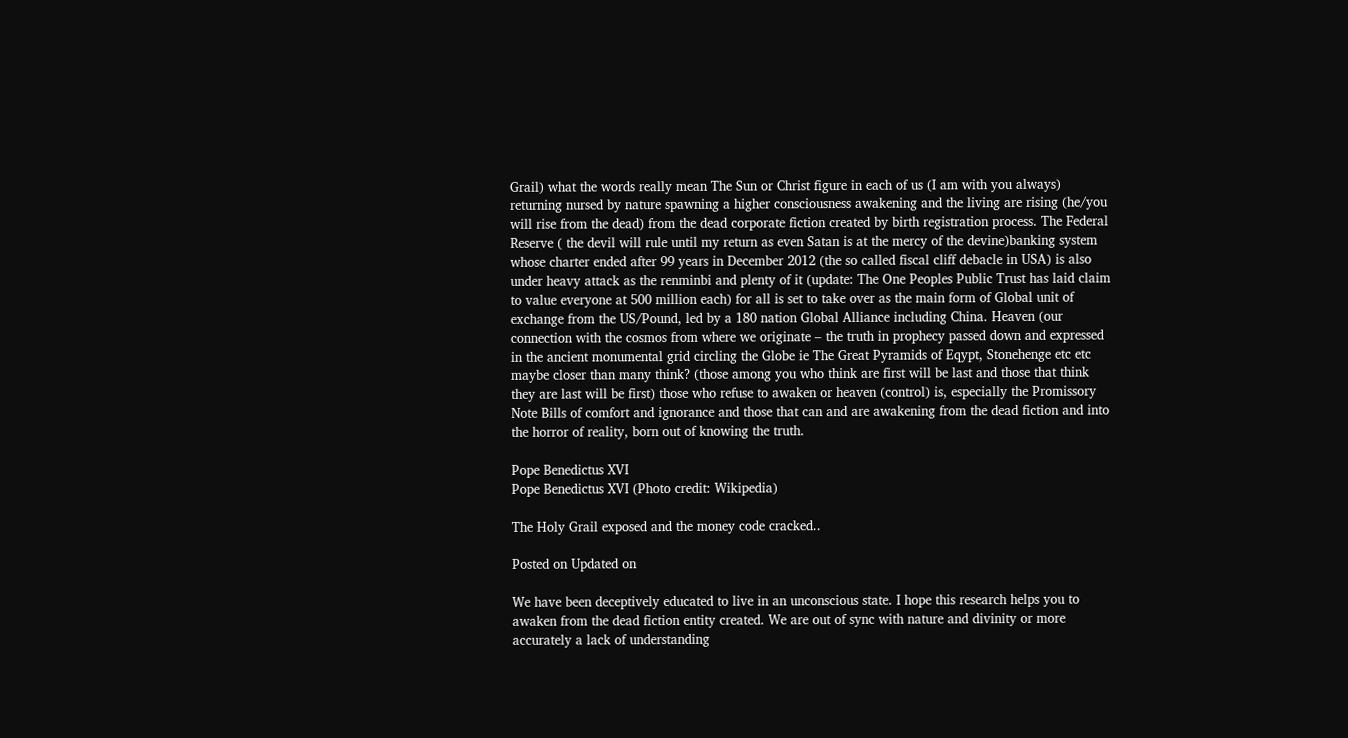Grail) what the words really mean The Sun or Christ figure in each of us (I am with you always) returning nursed by nature spawning a higher consciousness awakening and the living are rising (he/you will rise from the dead) from the dead corporate fiction created by birth registration process. The Federal Reserve ( the devil will rule until my return as even Satan is at the mercy of the devine)banking system whose charter ended after 99 years in December 2012 (the so called fiscal cliff debacle in USA) is also under heavy attack as the renminbi and plenty of it (update: The One Peoples Public Trust has laid claim to value everyone at 500 million each) for all is set to take over as the main form of Global unit of exchange from the US/Pound, led by a 180 nation Global Alliance including China. Heaven (our connection with the cosmos from where we originate – the truth in prophecy passed down and expressed in the ancient monumental grid circling the Globe ie The Great Pyramids of Eqypt, Stonehenge etc etc maybe closer than many think? (those among you who think are first will be last and those that think they are last will be first) those who refuse to awaken or heaven (control) is, especially the Promissory Note Bills of comfort and ignorance and those that can and are awakening from the dead fiction and into the horror of reality, born out of knowing the truth.

Pope Benedictus XVI
Pope Benedictus XVI (Photo credit: Wikipedia)

The Holy Grail exposed and the money code cracked..

Posted on Updated on

We have been deceptively educated to live in an unconscious state. I hope this research helps you to awaken from the dead fiction entity created. We are out of sync with nature and divinity or more accurately a lack of understanding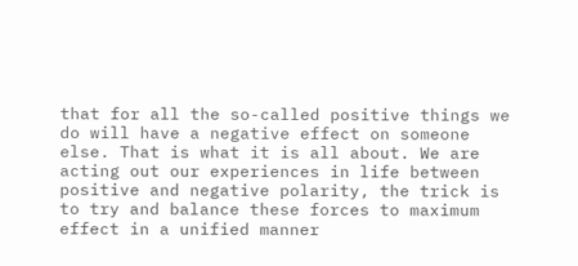that for all the so-called positive things we do will have a negative effect on someone else. That is what it is all about. We are acting out our experiences in life between positive and negative polarity, the trick is to try and balance these forces to maximum effect in a unified manner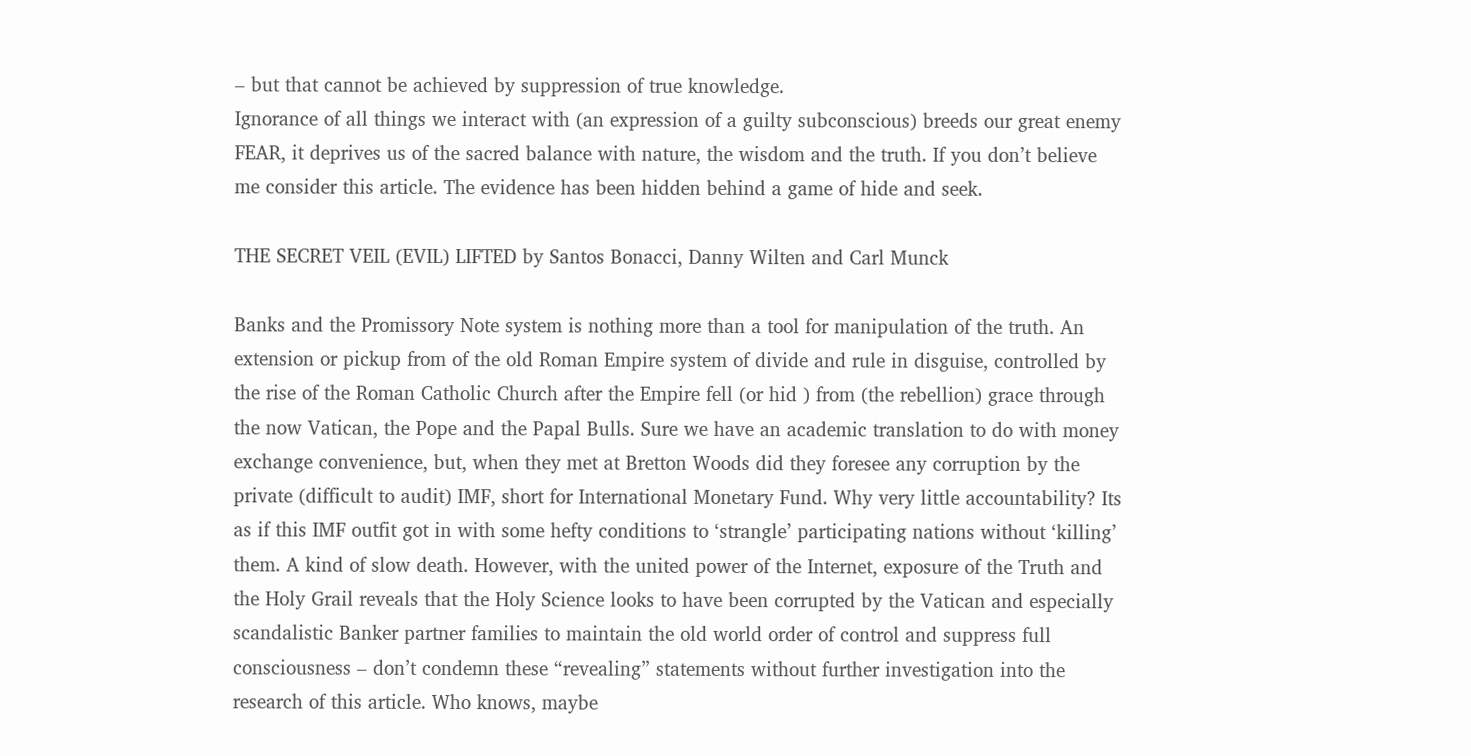– but that cannot be achieved by suppression of true knowledge.
Ignorance of all things we interact with (an expression of a guilty subconscious) breeds our great enemy FEAR, it deprives us of the sacred balance with nature, the wisdom and the truth. If you don’t believe me consider this article. The evidence has been hidden behind a game of hide and seek.

THE SECRET VEIL (EVIL) LIFTED by Santos Bonacci, Danny Wilten and Carl Munck

Banks and the Promissory Note system is nothing more than a tool for manipulation of the truth. An extension or pickup from of the old Roman Empire system of divide and rule in disguise, controlled by the rise of the Roman Catholic Church after the Empire fell (or hid ) from (the rebellion) grace through the now Vatican, the Pope and the Papal Bulls. Sure we have an academic translation to do with money exchange convenience, but, when they met at Bretton Woods did they foresee any corruption by the private (difficult to audit) IMF, short for International Monetary Fund. Why very little accountability? Its as if this IMF outfit got in with some hefty conditions to ‘strangle’ participating nations without ‘killing’ them. A kind of slow death. However, with the united power of the Internet, exposure of the Truth and the Holy Grail reveals that the Holy Science looks to have been corrupted by the Vatican and especially scandalistic Banker partner families to maintain the old world order of control and suppress full consciousness – don’t condemn these “revealing” statements without further investigation into the research of this article. Who knows, maybe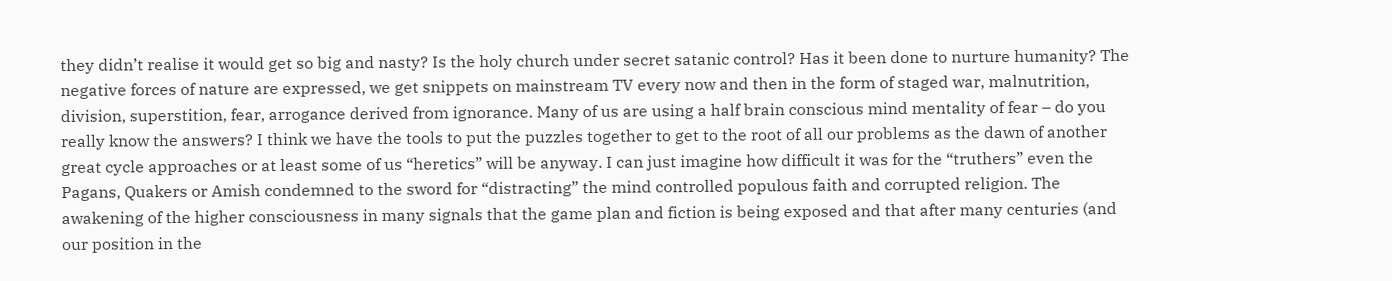they didn’t realise it would get so big and nasty? Is the holy church under secret satanic control? Has it been done to nurture humanity? The negative forces of nature are expressed, we get snippets on mainstream TV every now and then in the form of staged war, malnutrition, division, superstition, fear, arrogance derived from ignorance. Many of us are using a half brain conscious mind mentality of fear – do you really know the answers? I think we have the tools to put the puzzles together to get to the root of all our problems as the dawn of another great cycle approaches or at least some of us “heretics” will be anyway. I can just imagine how difficult it was for the “truthers” even the Pagans, Quakers or Amish condemned to the sword for “distracting” the mind controlled populous faith and corrupted religion. The awakening of the higher consciousness in many signals that the game plan and fiction is being exposed and that after many centuries (and our position in the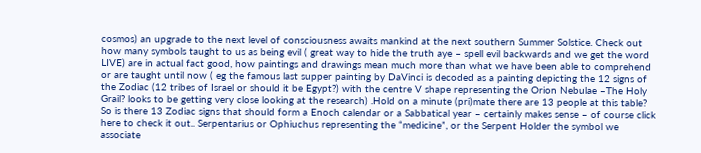cosmos) an upgrade to the next level of consciousness awaits mankind at the next southern Summer Solstice. Check out how many symbols taught to us as being evil ( great way to hide the truth aye – spell evil backwards and we get the word LIVE) are in actual fact good, how paintings and drawings mean much more than what we have been able to comprehend or are taught until now ( eg the famous last supper painting by DaVinci is decoded as a painting depicting the 12 signs of the Zodiac (12 tribes of Israel or should it be Egypt?) with the centre V shape representing the Orion Nebulae –The Holy Grail? looks to be getting very close looking at the research) .Hold on a minute (pri)mate there are 13 people at this table? So is there 13 Zodiac signs that should form a Enoch calendar or a Sabbatical year – certainly makes sense – of course click here to check it out.. Serpentarius or Ophiuchus representing the “medicine”, or the Serpent Holder the symbol we associate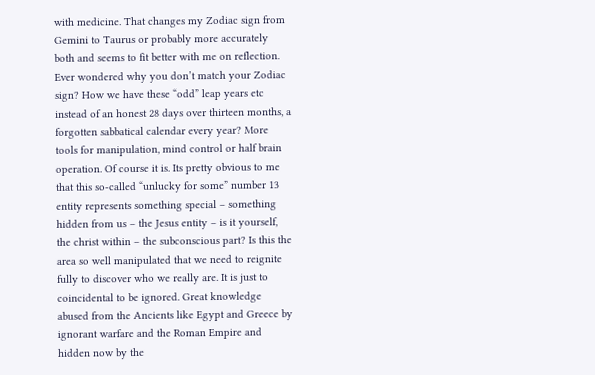with medicine. That changes my Zodiac sign from Gemini to Taurus or probably more accurately both and seems to fit better with me on reflection. Ever wondered why you don’t match your Zodiac sign? How we have these “odd” leap years etc instead of an honest 28 days over thirteen months, a forgotten sabbatical calendar every year? More tools for manipulation, mind control or half brain operation. Of course it is. Its pretty obvious to me that this so-called “unlucky for some” number 13 entity represents something special – something hidden from us – the Jesus entity – is it yourself, the christ within – the subconscious part? Is this the area so well manipulated that we need to reignite fully to discover who we really are. It is just to coincidental to be ignored. Great knowledge abused from the Ancients like Egypt and Greece by ignorant warfare and the Roman Empire and hidden now by the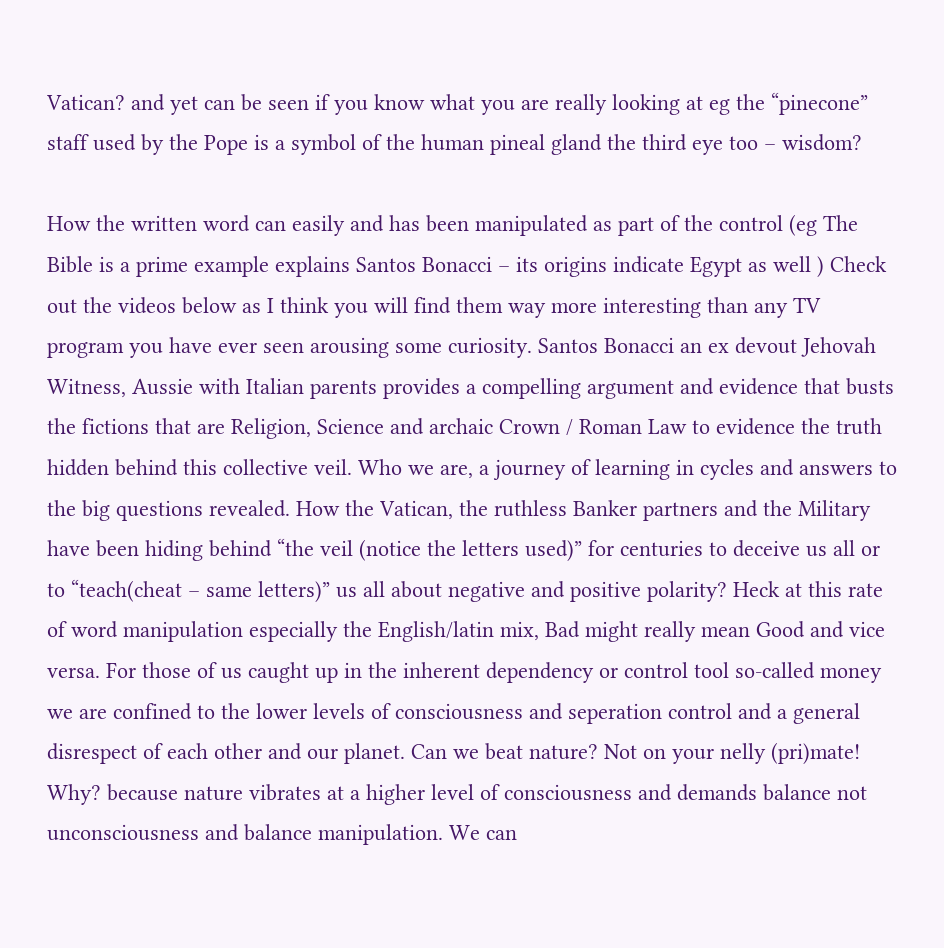Vatican? and yet can be seen if you know what you are really looking at eg the “pinecone” staff used by the Pope is a symbol of the human pineal gland the third eye too – wisdom?

How the written word can easily and has been manipulated as part of the control (eg The Bible is a prime example explains Santos Bonacci – its origins indicate Egypt as well ) Check out the videos below as I think you will find them way more interesting than any TV program you have ever seen arousing some curiosity. Santos Bonacci an ex devout Jehovah Witness, Aussie with Italian parents provides a compelling argument and evidence that busts the fictions that are Religion, Science and archaic Crown / Roman Law to evidence the truth hidden behind this collective veil. Who we are, a journey of learning in cycles and answers to the big questions revealed. How the Vatican, the ruthless Banker partners and the Military have been hiding behind “the veil (notice the letters used)” for centuries to deceive us all or to “teach(cheat – same letters)” us all about negative and positive polarity? Heck at this rate of word manipulation especially the English/latin mix, Bad might really mean Good and vice versa. For those of us caught up in the inherent dependency or control tool so-called money we are confined to the lower levels of consciousness and seperation control and a general disrespect of each other and our planet. Can we beat nature? Not on your nelly (pri)mate! Why? because nature vibrates at a higher level of consciousness and demands balance not unconsciousness and balance manipulation. We can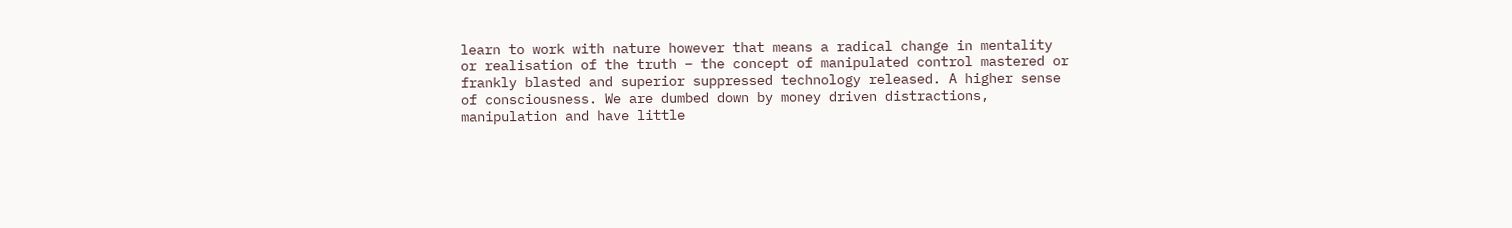learn to work with nature however that means a radical change in mentality or realisation of the truth – the concept of manipulated control mastered or frankly blasted and superior suppressed technology released. A higher sense of consciousness. We are dumbed down by money driven distractions, manipulation and have little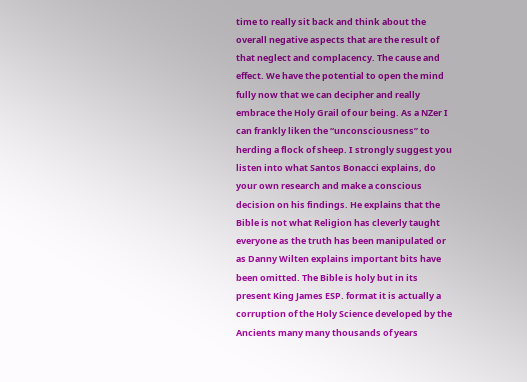time to really sit back and think about the overall negative aspects that are the result of that neglect and complacency. The cause and effect. We have the potential to open the mind fully now that we can decipher and really embrace the Holy Grail of our being. As a NZer I can frankly liken the “unconsciousness” to herding a flock of sheep. I strongly suggest you listen into what Santos Bonacci explains, do your own research and make a conscious decision on his findings. He explains that the Bible is not what Religion has cleverly taught everyone as the truth has been manipulated or as Danny Wilten explains important bits have been omitted. The Bible is holy but in its present King James ESP. format it is actually a corruption of the Holy Science developed by the Ancients many many thousands of years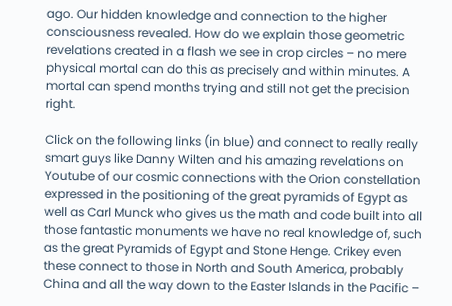ago. Our hidden knowledge and connection to the higher consciousness revealed. How do we explain those geometric revelations created in a flash we see in crop circles – no mere physical mortal can do this as precisely and within minutes. A mortal can spend months trying and still not get the precision right.

Click on the following links (in blue) and connect to really really smart guys like Danny Wilten and his amazing revelations on Youtube of our cosmic connections with the Orion constellation expressed in the positioning of the great pyramids of Egypt as well as Carl Munck who gives us the math and code built into all those fantastic monuments we have no real knowledge of, such as the great Pyramids of Egypt and Stone Henge. Crikey even these connect to those in North and South America, probably China and all the way down to the Easter Islands in the Pacific –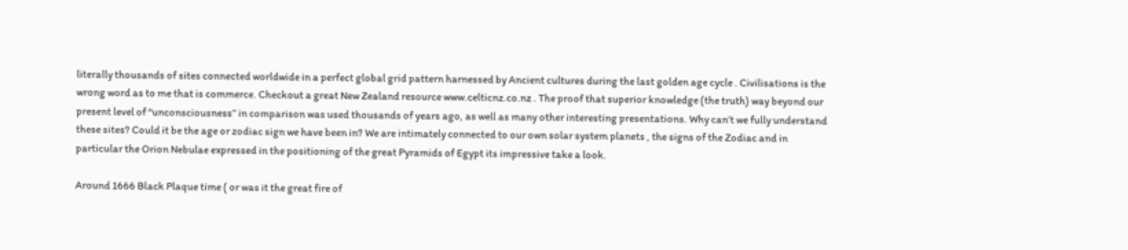literally thousands of sites connected worldwide in a perfect global grid pattern harnessed by Ancient cultures during the last golden age cycle . Civilisations is the wrong word as to me that is commerce. Checkout a great New Zealand resource www.celticnz.co.nz . The proof that superior knowledge (the truth) way beyond our present level of “unconsciousness” in comparison was used thousands of years ago, as well as many other interesting presentations. Why can’t we fully understand these sites? Could it be the age or zodiac sign we have been in? We are intimately connected to our own solar system planets , the signs of the Zodiac and in particular the Orion Nebulae expressed in the positioning of the great Pyramids of Egypt its impressive take a look.

Around 1666 Black Plaque time ( or was it the great fire of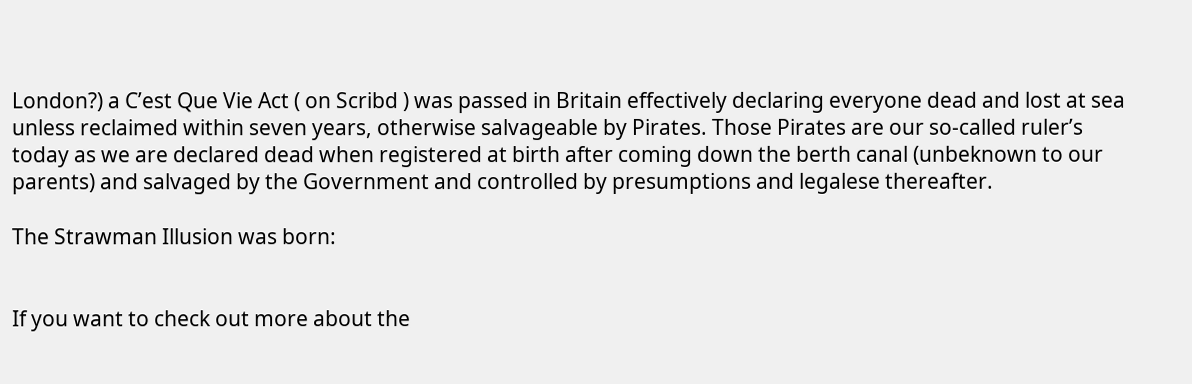London?) a C’est Que Vie Act ( on Scribd ) was passed in Britain effectively declaring everyone dead and lost at sea unless reclaimed within seven years, otherwise salvageable by Pirates. Those Pirates are our so-called ruler’s today as we are declared dead when registered at birth after coming down the berth canal (unbeknown to our parents) and salvaged by the Government and controlled by presumptions and legalese thereafter.

The Strawman Illusion was born:


If you want to check out more about the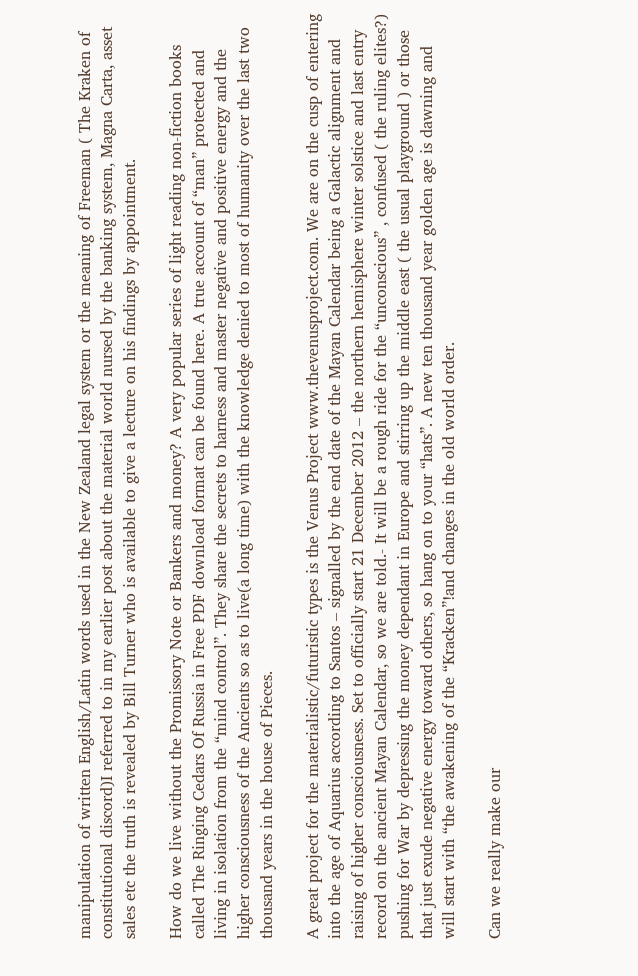manipulation of written English/Latin words used in the New Zealand legal system or the meaning of Freeman ( The Kraken of constitutional discord)I referred to in my earlier post about the material world nursed by the banking system, Magna Carta, asset sales etc the truth is revealed by Bill Turner who is available to give a lecture on his findings by appointment.

How do we live without the Promissory Note or Bankers and money? A very popular series of light reading non-fiction books called The Ringing Cedars Of Russia in Free PDF download format can be found here. A true account of “man” protected and living in isolation from the “mind control”. They share the secrets to harness and master negative and positive energy and the higher consciousness of the Ancients so as to live(a long time) with the knowledge denied to most of humanity over the last two thousand years in the house of Pieces.

A great project for the materialistic/futuristic types is the Venus Project www.thevenusproject.com. We are on the cusp of entering into the age of Aquarius according to Santos – signalled by the end date of the Mayan Calendar being a Galactic alignment and raising of higher consciousness. Set to officially start 21 December 2012 – the northern hemisphere winter solstice and last entry record on the ancient Mayan Calendar, so we are told.- It will be a rough ride for the “unconscious” , confused ( the ruling elites?) pushing for War by depressing the money dependant in Europe and stirring up the middle east ( the usual playground ) or those that just exude negative energy toward others, so hang on to your “hats”. A new ten thousand year golden age is dawning and will start with “the awakening of the “Kracken”!and changes in the old world order.

Can we really make our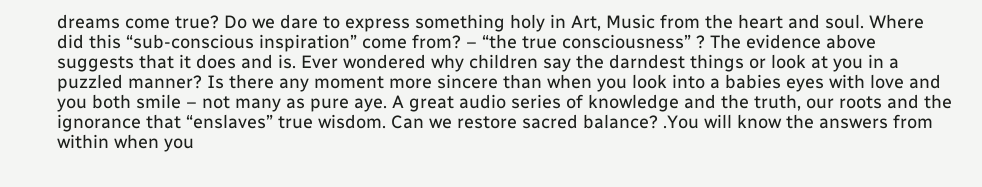dreams come true? Do we dare to express something holy in Art, Music from the heart and soul. Where did this “sub-conscious inspiration” come from? – “the true consciousness” ? The evidence above suggests that it does and is. Ever wondered why children say the darndest things or look at you in a puzzled manner? Is there any moment more sincere than when you look into a babies eyes with love and you both smile – not many as pure aye. A great audio series of knowledge and the truth, our roots and the ignorance that “enslaves” true wisdom. Can we restore sacred balance? .You will know the answers from within when you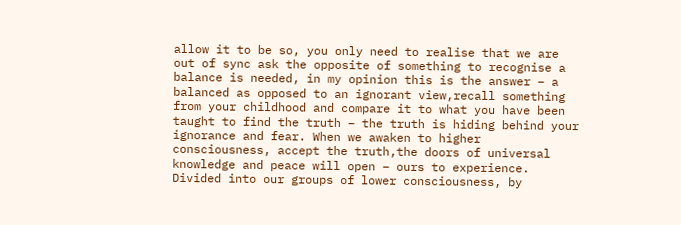allow it to be so, you only need to realise that we are out of sync ask the opposite of something to recognise a balance is needed, in my opinion this is the answer – a balanced as opposed to an ignorant view,recall something from your childhood and compare it to what you have been taught to find the truth – the truth is hiding behind your ignorance and fear. When we awaken to higher consciousness, accept the truth,the doors of universal knowledge and peace will open – ours to experience. Divided into our groups of lower consciousness, by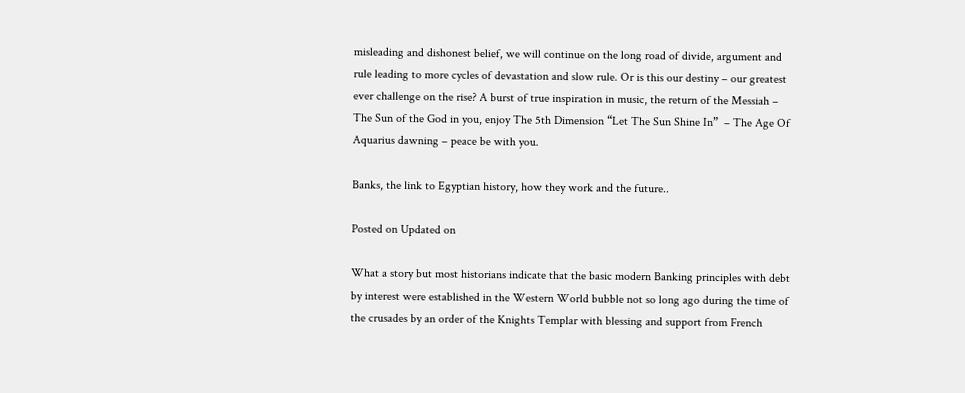misleading and dishonest belief, we will continue on the long road of divide, argument and rule leading to more cycles of devastation and slow rule. Or is this our destiny – our greatest ever challenge on the rise? A burst of true inspiration in music, the return of the Messiah – The Sun of the God in you, enjoy The 5th Dimension “Let The Sun Shine In”  – The Age Of Aquarius dawning – peace be with you.

Banks, the link to Egyptian history, how they work and the future..

Posted on Updated on

What a story but most historians indicate that the basic modern Banking principles with debt by interest were established in the Western World bubble not so long ago during the time of the crusades by an order of the Knights Templar with blessing and support from French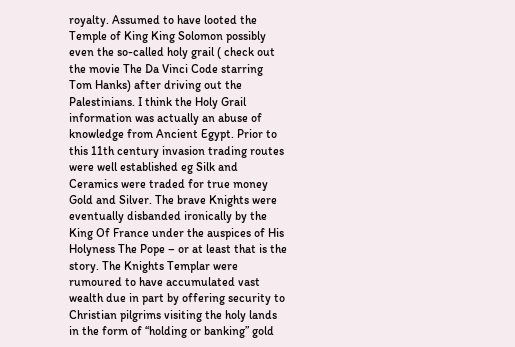royalty. Assumed to have looted the Temple of King King Solomon possibly even the so-called holy grail ( check out the movie The Da Vinci Code starring Tom Hanks) after driving out the Palestinians. I think the Holy Grail information was actually an abuse of knowledge from Ancient Egypt. Prior to this 11th century invasion trading routes were well established eg Silk and Ceramics were traded for true money Gold and Silver. The brave Knights were eventually disbanded ironically by the King Of France under the auspices of His Holyness The Pope – or at least that is the story. The Knights Templar were rumoured to have accumulated vast wealth due in part by offering security to Christian pilgrims visiting the holy lands in the form of “holding or banking” gold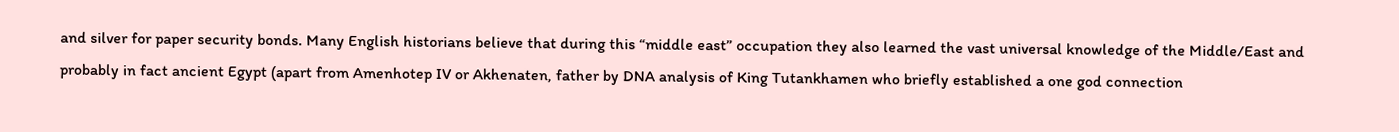and silver for paper security bonds. Many English historians believe that during this “middle east” occupation they also learned the vast universal knowledge of the Middle/East and probably in fact ancient Egypt (apart from Amenhotep IV or Akhenaten, father by DNA analysis of King Tutankhamen who briefly established a one god connection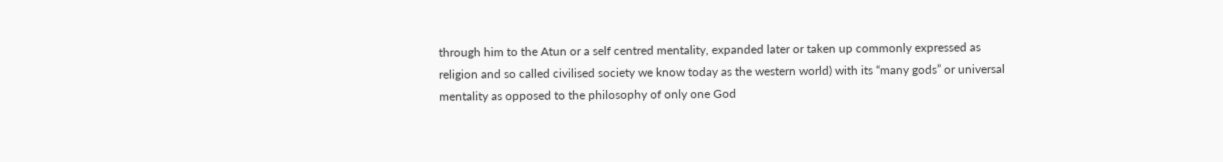through him to the Atun or a self centred mentality, expanded later or taken up commonly expressed as religion and so called civilised society we know today as the western world) with its “many gods” or universal mentality as opposed to the philosophy of only one God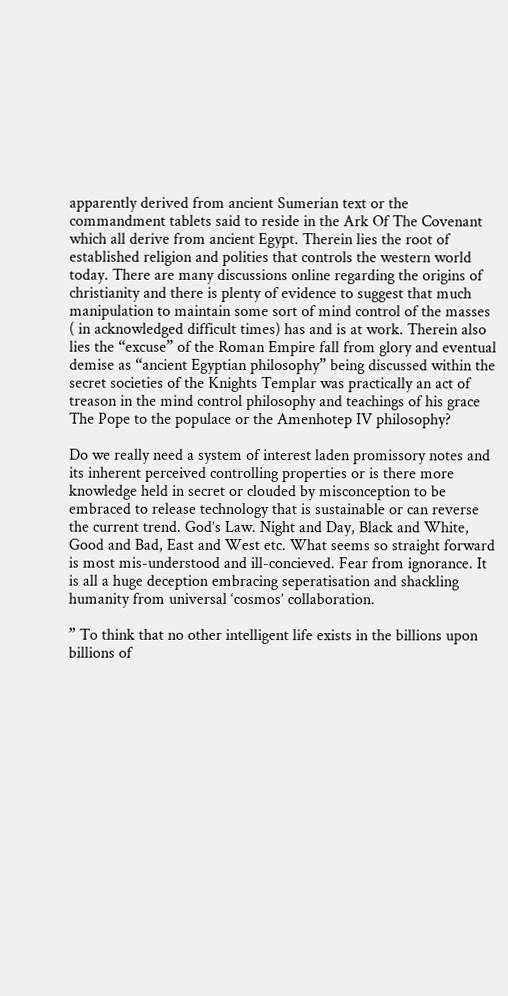apparently derived from ancient Sumerian text or the commandment tablets said to reside in the Ark Of The Covenant which all derive from ancient Egypt. Therein lies the root of established religion and polities that controls the western world today. There are many discussions online regarding the origins of christianity and there is plenty of evidence to suggest that much manipulation to maintain some sort of mind control of the masses ( in acknowledged difficult times) has and is at work. Therein also lies the “excuse” of the Roman Empire fall from glory and eventual demise as “ancient Egyptian philosophy” being discussed within the secret societies of the Knights Templar was practically an act of treason in the mind control philosophy and teachings of his grace The Pope to the populace or the Amenhotep IV philosophy?

Do we really need a system of interest laden promissory notes and its inherent perceived controlling properties or is there more knowledge held in secret or clouded by misconception to be embraced to release technology that is sustainable or can reverse the current trend. God’s Law. Night and Day, Black and White, Good and Bad, East and West etc. What seems so straight forward is most mis-understood and ill-concieved. Fear from ignorance. It is all a huge deception embracing seperatisation and shackling humanity from universal ‘cosmos’ collaboration.

” To think that no other intelligent life exists in the billions upon billions of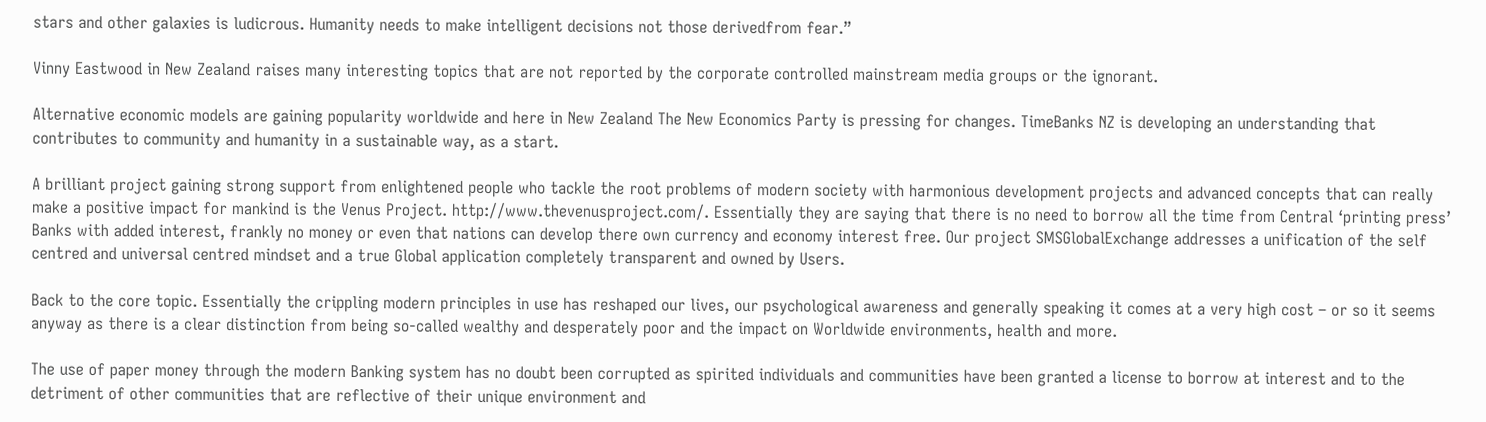stars and other galaxies is ludicrous. Humanity needs to make intelligent decisions not those derivedfrom fear.”

Vinny Eastwood in New Zealand raises many interesting topics that are not reported by the corporate controlled mainstream media groups or the ignorant.

Alternative economic models are gaining popularity worldwide and here in New Zealand The New Economics Party is pressing for changes. TimeBanks NZ is developing an understanding that contributes to community and humanity in a sustainable way, as a start.

A brilliant project gaining strong support from enlightened people who tackle the root problems of modern society with harmonious development projects and advanced concepts that can really make a positive impact for mankind is the Venus Project. http://www.thevenusproject.com/. Essentially they are saying that there is no need to borrow all the time from Central ‘printing press’ Banks with added interest, frankly no money or even that nations can develop there own currency and economy interest free. Our project SMSGlobalExchange addresses a unification of the self centred and universal centred mindset and a true Global application completely transparent and owned by Users.

Back to the core topic. Essentially the crippling modern principles in use has reshaped our lives, our psychological awareness and generally speaking it comes at a very high cost – or so it seems anyway as there is a clear distinction from being so-called wealthy and desperately poor and the impact on Worldwide environments, health and more.

The use of paper money through the modern Banking system has no doubt been corrupted as spirited individuals and communities have been granted a license to borrow at interest and to the detriment of other communities that are reflective of their unique environment and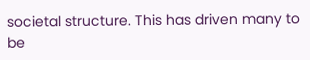societal structure. This has driven many to be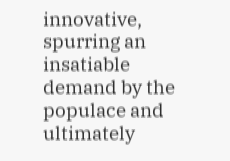innovative, spurring an insatiable demand by the populace and ultimately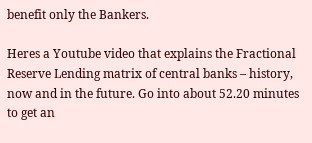benefit only the Bankers.

Heres a Youtube video that explains the Fractional Reserve Lending matrix of central banks – history, now and in the future. Go into about 52.20 minutes to get an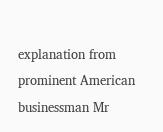explanation from prominent American businessman Mr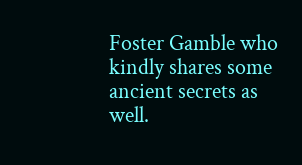Foster Gamble who kindly shares some ancient secrets as well.